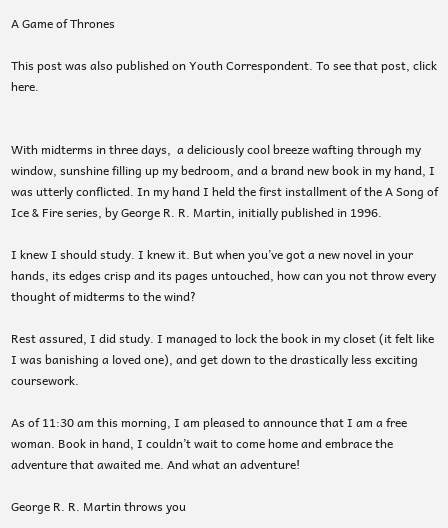A Game of Thrones

This post was also published on Youth Correspondent. To see that post, click here.


With midterms in three days,  a deliciously cool breeze wafting through my window, sunshine filling up my bedroom, and a brand new book in my hand, I was utterly conflicted. In my hand I held the first installment of the A Song of Ice & Fire series, by George R. R. Martin, initially published in 1996.

I knew I should study. I knew it. But when you’ve got a new novel in your hands, its edges crisp and its pages untouched, how can you not throw every thought of midterms to the wind?

Rest assured, I did study. I managed to lock the book in my closet (it felt like I was banishing a loved one), and get down to the drastically less exciting coursework.

As of 11:30 am this morning, I am pleased to announce that I am a free woman. Book in hand, I couldn’t wait to come home and embrace the adventure that awaited me. And what an adventure!

George R. R. Martin throws you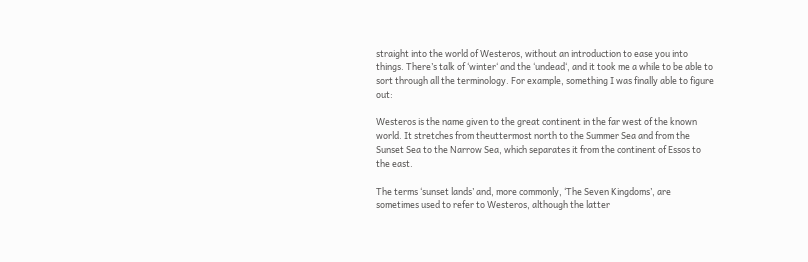straight into the world of Westeros, without an introduction to ease you into things. There’s talk of ‘winter‘ and the ‘undead‘, and it took me a while to be able to sort through all the terminology. For example, something I was finally able to figure out:

Westeros is the name given to the great continent in the far west of the known world. It stretches from theuttermost north to the Summer Sea and from the Sunset Sea to the Narrow Sea, which separates it from the continent of Essos to the east.

The terms ‘sunset lands’ and, more commonly, ‘The Seven Kingdoms’, are sometimes used to refer to Westeros, although the latter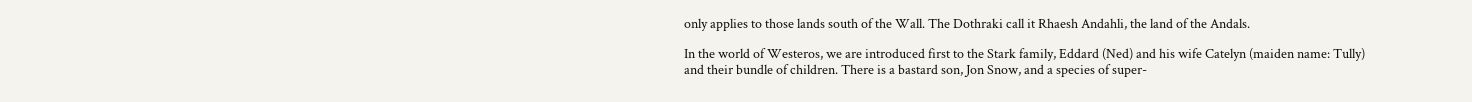only applies to those lands south of the Wall. The Dothraki call it Rhaesh Andahli, the land of the Andals.

In the world of Westeros, we are introduced first to the Stark family, Eddard (Ned) and his wife Catelyn (maiden name: Tully) and their bundle of children. There is a bastard son, Jon Snow, and a species of super-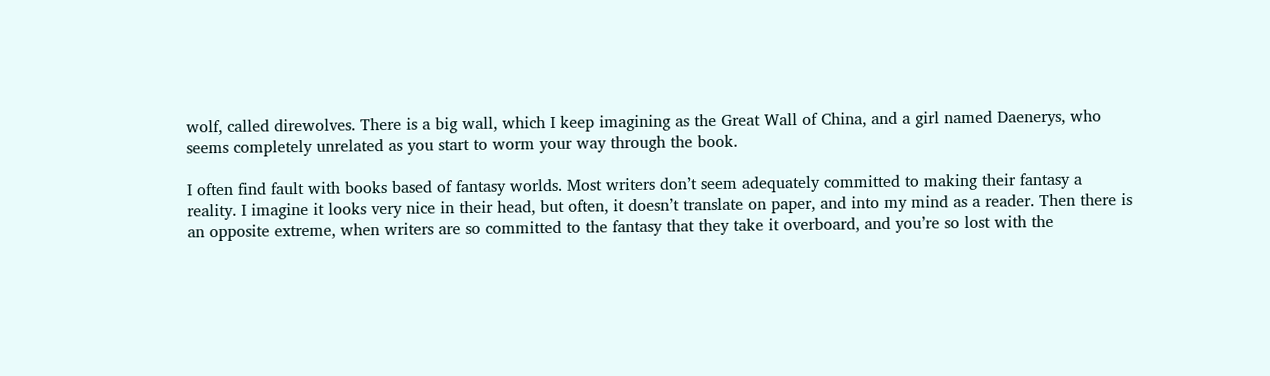wolf, called direwolves. There is a big wall, which I keep imagining as the Great Wall of China, and a girl named Daenerys, who seems completely unrelated as you start to worm your way through the book.

I often find fault with books based of fantasy worlds. Most writers don’t seem adequately committed to making their fantasy a reality. I imagine it looks very nice in their head, but often, it doesn’t translate on paper, and into my mind as a reader. Then there is an opposite extreme, when writers are so committed to the fantasy that they take it overboard, and you’re so lost with the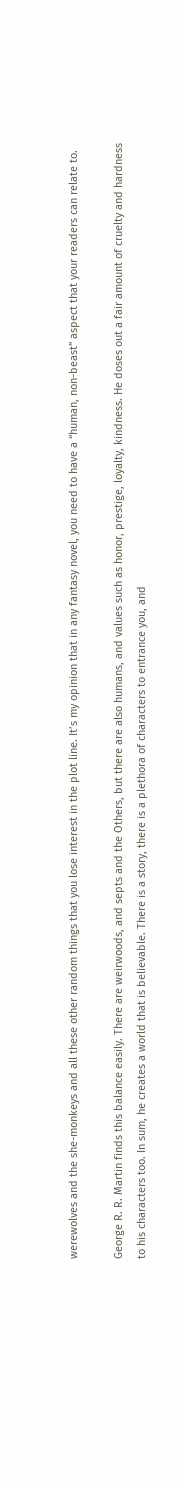werewolves and the she-monkeys and all these other random things that you lose interest in the plot line. It’s my opinion that in any fantasy novel, you need to have a “human, non-beast” aspect that your readers can relate to.

George R. R. Martin finds this balance easily. There are weirwoods, and septs and the Others, but there are also humans, and values such as honor, prestige, loyalty, kindness. He doses out a fair amount of cruelty and hardness to his characters too. In sum, he creates a world that is believable. There is a story, there is a plethora of characters to entrance you, and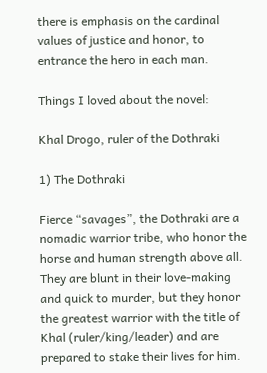there is emphasis on the cardinal values of justice and honor, to entrance the hero in each man.

Things I loved about the novel:

Khal Drogo, ruler of the Dothraki

1) The Dothraki

Fierce “savages”, the Dothraki are a nomadic warrior tribe, who honor the horse and human strength above all. They are blunt in their love-making and quick to murder, but they honor the greatest warrior with the title of Khal (ruler/king/leader) and are prepared to stake their lives for him.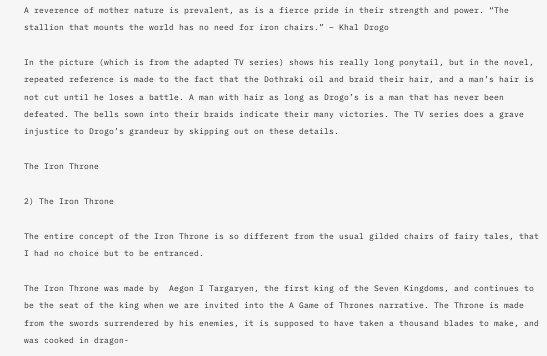A reverence of mother nature is prevalent, as is a fierce pride in their strength and power. “The stallion that mounts the world has no need for iron chairs.” – Khal Drogo

In the picture (which is from the adapted TV series) shows his really long ponytail, but in the novel, repeated reference is made to the fact that the Dothraki oil and braid their hair, and a man’s hair is not cut until he loses a battle. A man with hair as long as Drogo’s is a man that has never been defeated. The bells sown into their braids indicate their many victories. The TV series does a grave injustice to Drogo’s grandeur by skipping out on these details.

The Iron Throne

2) The Iron Throne

The entire concept of the Iron Throne is so different from the usual gilded chairs of fairy tales, that I had no choice but to be entranced.

The Iron Throne was made by  Aegon I Targaryen, the first king of the Seven Kingdoms, and continues to be the seat of the king when we are invited into the A Game of Thrones narrative. The Throne is made from the swords surrendered by his enemies, it is supposed to have taken a thousand blades to make, and was cooked in dragon-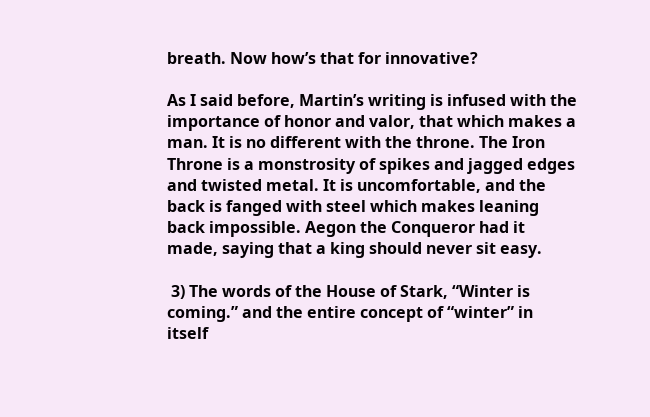breath. Now how’s that for innovative?

As I said before, Martin’s writing is infused with the importance of honor and valor, that which makes a man. It is no different with the throne. The Iron Throne is a monstrosity of spikes and jagged edges and twisted metal. It is uncomfortable, and the back is fanged with steel which makes leaning back impossible. Aegon the Conqueror had it made, saying that a king should never sit easy.

 3) The words of the House of Stark, “Winter is coming.” and the entire concept of “winter” in itself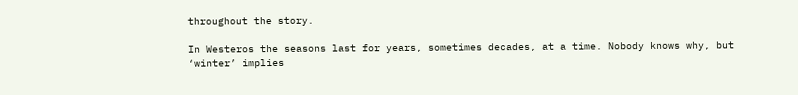throughout the story.

In Westeros the seasons last for years, sometimes decades, at a time. Nobody knows why, but ‘winter’ implies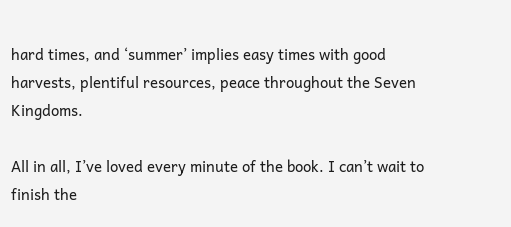hard times, and ‘summer’ implies easy times with good harvests, plentiful resources, peace throughout the Seven Kingdoms.

All in all, I’ve loved every minute of the book. I can’t wait to finish the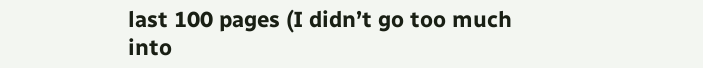last 100 pages (I didn’t go too much into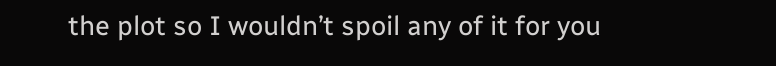the plot so I wouldn’t spoil any of it for you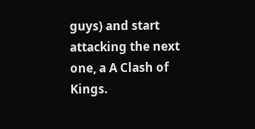guys) and start attacking the next one, a A Clash of Kings.